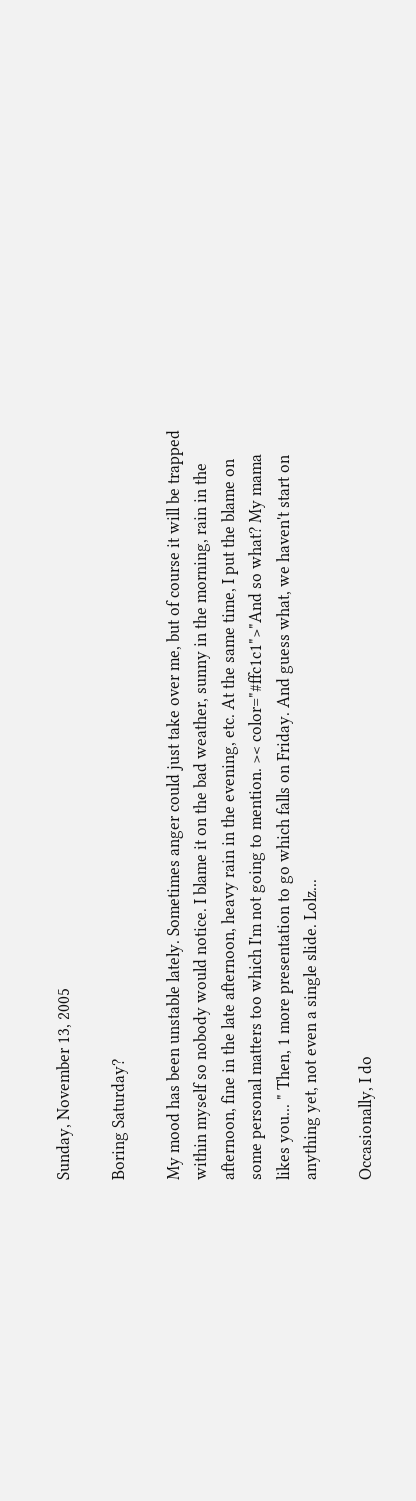Sunday, November 13, 2005

Boring Saturday?

My mood has been unstable lately. Sometimes anger could just take over me, but of course it will be trapped within myself so nobody would notice. I blame it on the bad weather, sunny in the morning, rain in the afternoon, fine in the late afternoon, heavy rain in the evening, etc. At the same time, I put the blame on some personal matters too which I'm not going to mention. >< color="#ffc1c1">"And so what? My mama likes you... " Then, 1 more presentation to go which falls on Friday. And guess what, we haven't start on anything yet, not even a single slide. Lolz...

Occasionally, I do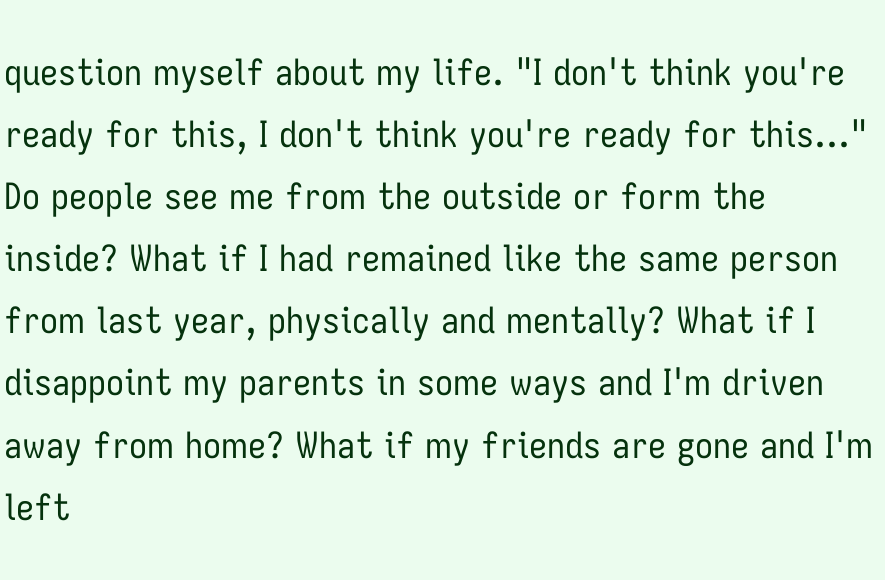question myself about my life. "I don't think you're ready for this, I don't think you're ready for this..." Do people see me from the outside or form the inside? What if I had remained like the same person from last year, physically and mentally? What if I disappoint my parents in some ways and I'm driven away from home? What if my friends are gone and I'm left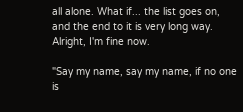all alone. What if... the list goes on, and the end to it is very long way. Alright, I'm fine now.

"Say my name, say my name, if no one is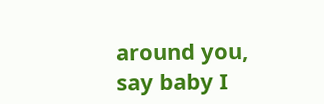around you, say baby I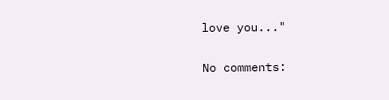love you..."

No comments: